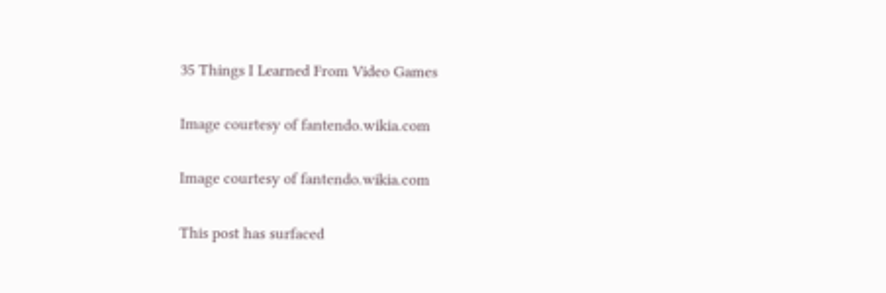35 Things I Learned From Video Games

Image courtesy of fantendo.wikia.com

Image courtesy of fantendo.wikia.com

This post has surfaced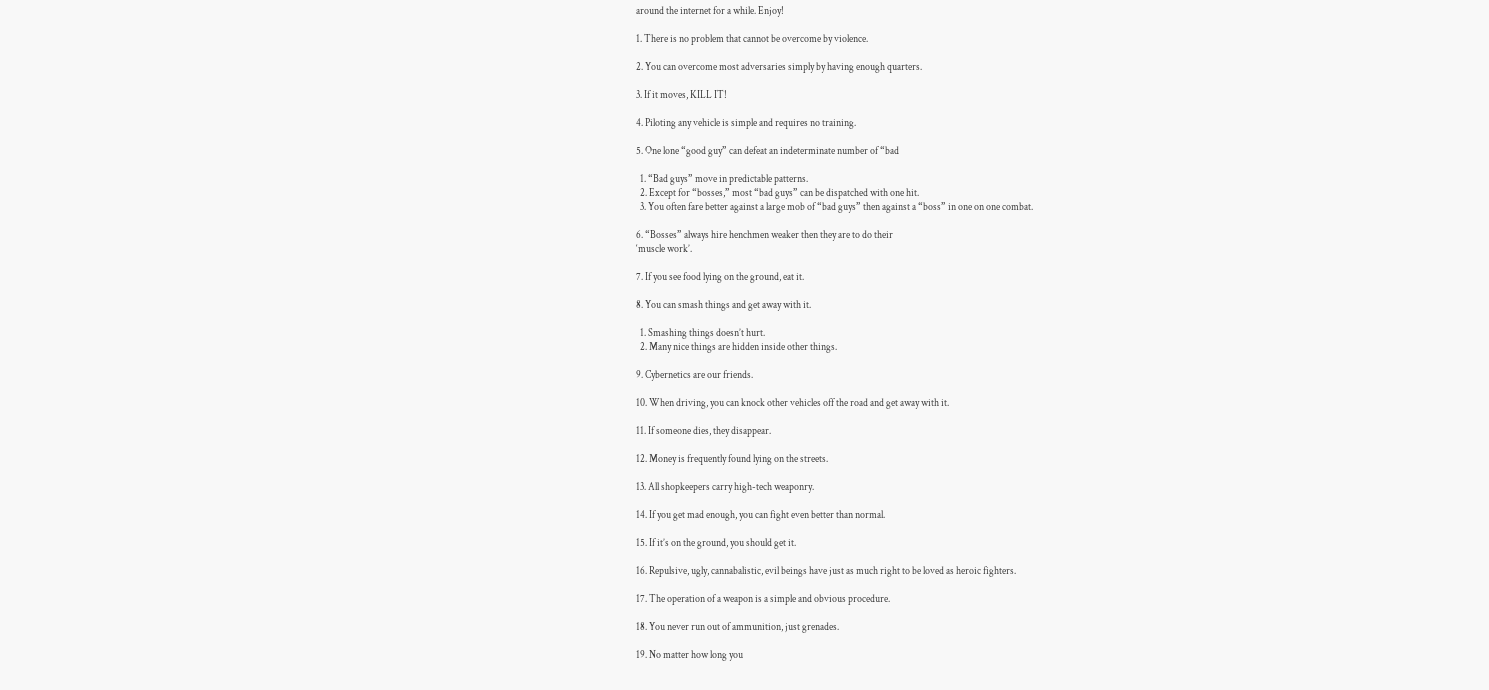around the internet for a while. Enjoy!

1. There is no problem that cannot be overcome by violence.

2. You can overcome most adversaries simply by having enough quarters.

3. If it moves, KILL IT!

4. Piloting any vehicle is simple and requires no training.

5. One lone “good guy” can defeat an indeterminate number of “bad

  1. “Bad guys” move in predictable patterns.
  2. Except for “bosses,” most “bad guys” can be dispatched with one hit.
  3. You often fare better against a large mob of “bad guys” then against a “boss” in one on one combat.

6. “Bosses” always hire henchmen weaker then they are to do their
‘muscle work’.

7. If you see food lying on the ground, eat it.

8. You can smash things and get away with it.

  1. Smashing things doesn’t hurt.
  2. Many nice things are hidden inside other things.

9. Cybernetics are our friends.

10. When driving, you can knock other vehicles off the road and get away with it.

11. If someone dies, they disappear.

12. Money is frequently found lying on the streets.

13. All shopkeepers carry high-tech weaponry.

14. If you get mad enough, you can fight even better than normal.

15. If it’s on the ground, you should get it.

16. Repulsive, ugly, cannabalistic, evil beings have just as much right to be loved as heroic fighters.

17. The operation of a weapon is a simple and obvious procedure.

18. You never run out of ammunition, just grenades.

19. No matter how long you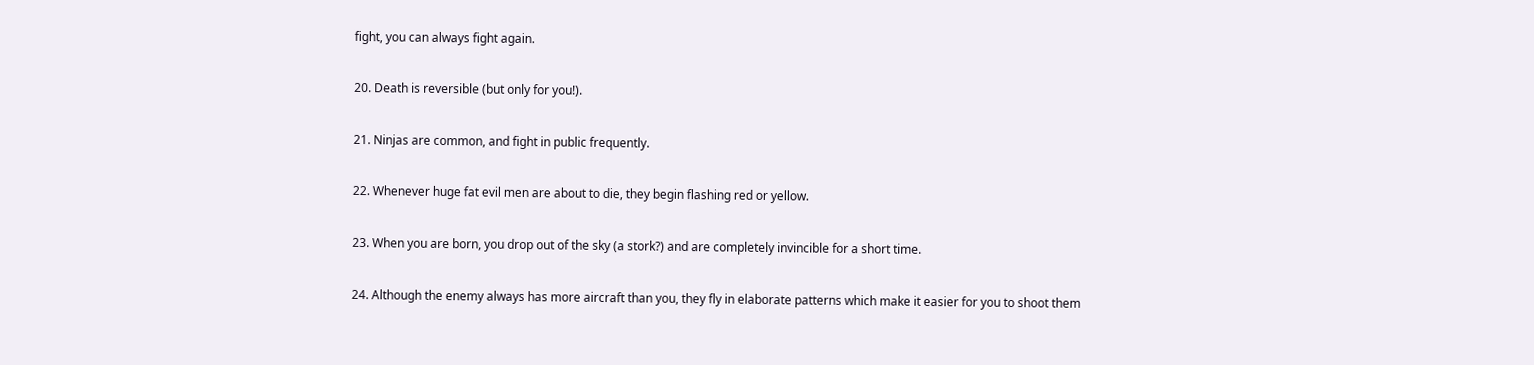fight, you can always fight again.

20. Death is reversible (but only for you!).

21. Ninjas are common, and fight in public frequently.

22. Whenever huge fat evil men are about to die, they begin flashing red or yellow.

23. When you are born, you drop out of the sky (a stork?) and are completely invincible for a short time.

24. Although the enemy always has more aircraft than you, they fly in elaborate patterns which make it easier for you to shoot them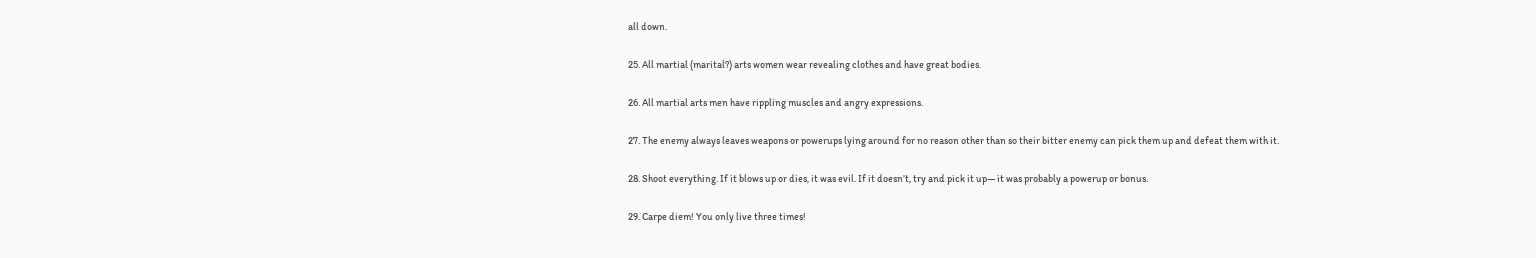all down.

25. All martial (marital?) arts women wear revealing clothes and have great bodies.

26. All martial arts men have rippling muscles and angry expressions.

27. The enemy always leaves weapons or powerups lying around for no reason other than so their bitter enemy can pick them up and defeat them with it.

28. Shoot everything. If it blows up or dies, it was evil. If it doesn’t, try and pick it up— it was probably a powerup or bonus.

29. Carpe diem! You only live three times!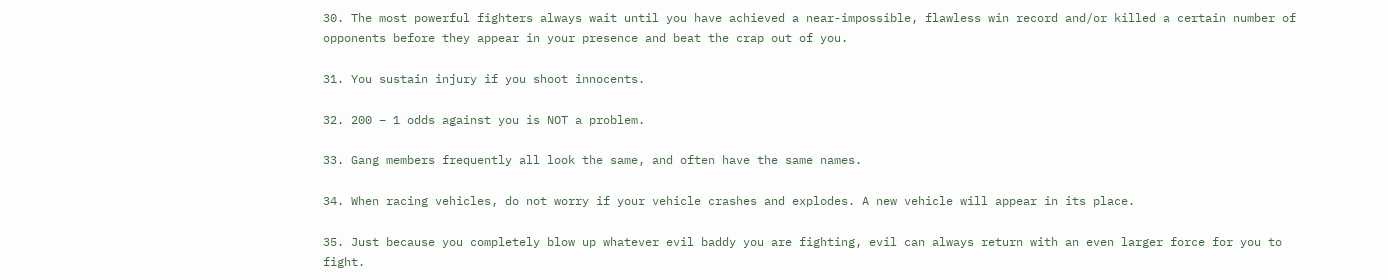30. The most powerful fighters always wait until you have achieved a near-impossible, flawless win record and/or killed a certain number of opponents before they appear in your presence and beat the crap out of you.

31. You sustain injury if you shoot innocents.

32. 200 – 1 odds against you is NOT a problem.

33. Gang members frequently all look the same, and often have the same names.

34. When racing vehicles, do not worry if your vehicle crashes and explodes. A new vehicle will appear in its place.

35. Just because you completely blow up whatever evil baddy you are fighting, evil can always return with an even larger force for you to fight.